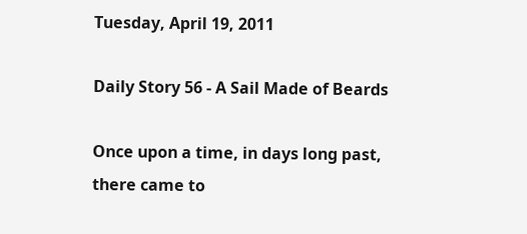Tuesday, April 19, 2011

Daily Story 56 - A Sail Made of Beards

Once upon a time, in days long past, there came to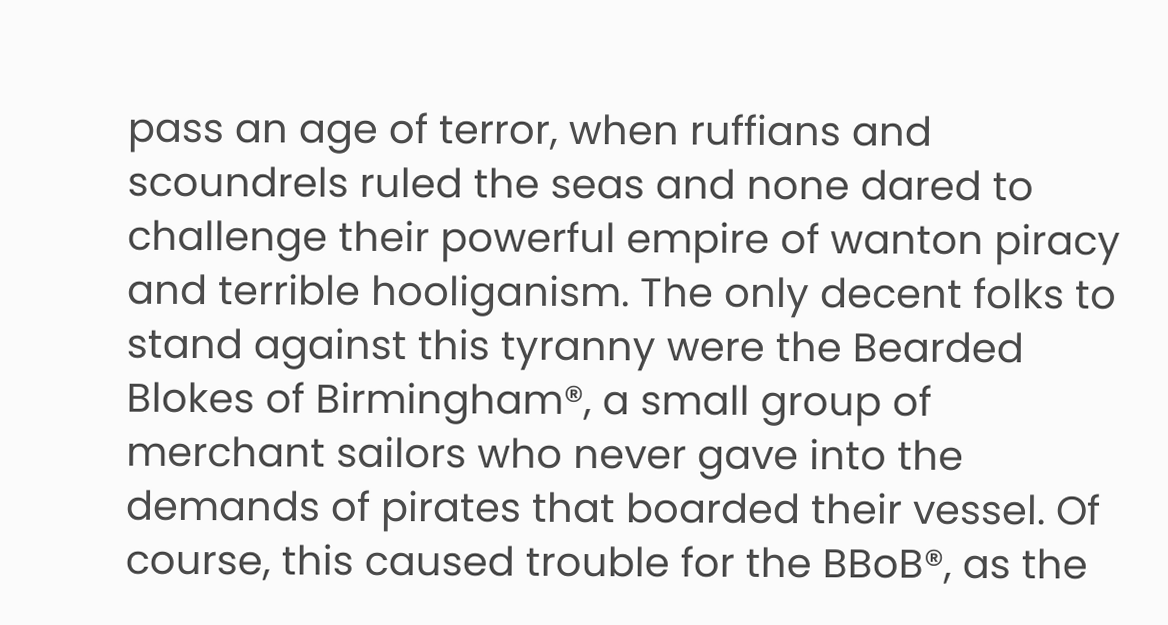pass an age of terror, when ruffians and scoundrels ruled the seas and none dared to challenge their powerful empire of wanton piracy and terrible hooliganism. The only decent folks to stand against this tyranny were the Bearded Blokes of Birmingham®, a small group of merchant sailors who never gave into the demands of pirates that boarded their vessel. Of course, this caused trouble for the BBoB®, as the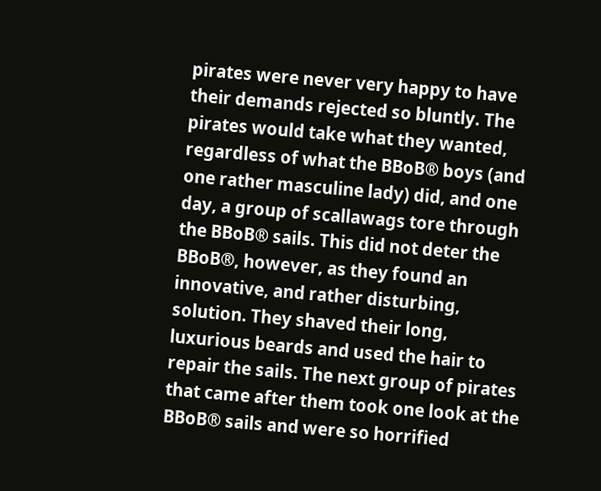pirates were never very happy to have their demands rejected so bluntly. The pirates would take what they wanted, regardless of what the BBoB® boys (and one rather masculine lady) did, and one day, a group of scallawags tore through the BBoB® sails. This did not deter the BBoB®, however, as they found an innovative, and rather disturbing, solution. They shaved their long, luxurious beards and used the hair to repair the sails. The next group of pirates that came after them took one look at the BBoB® sails and were so horrified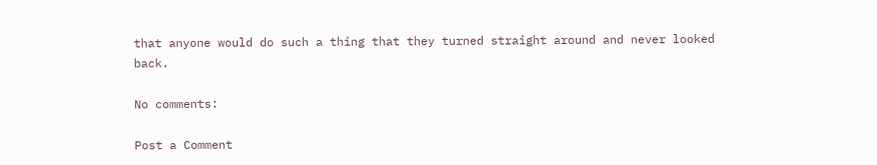that anyone would do such a thing that they turned straight around and never looked back.

No comments:

Post a Comment